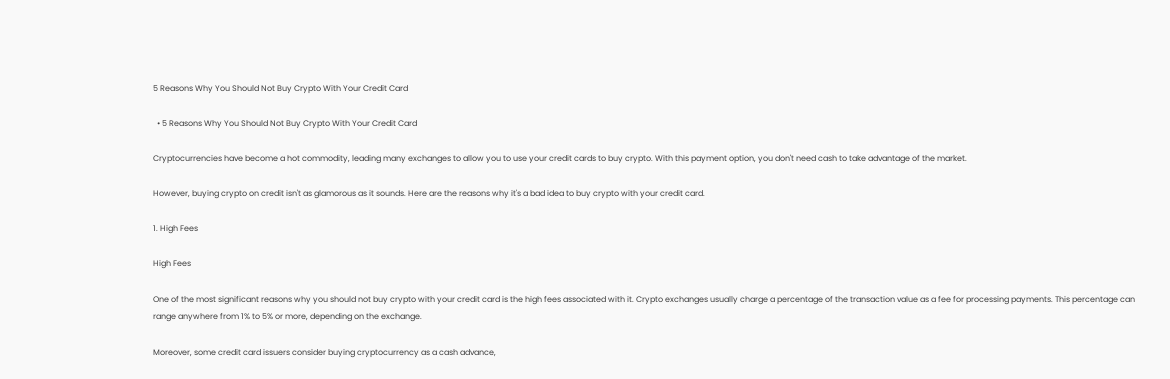5 Reasons Why You Should Not Buy Crypto With Your Credit Card

  • 5 Reasons Why You Should Not Buy Crypto With Your Credit Card

Cryptocurrencies have become a hot commodity, leading many exchanges to allow you to use your credit cards to buy crypto. With this payment option, you don't need cash to take advantage of the market.

However, buying crypto on credit isn't as glamorous as it sounds. Here are the reasons why it's a bad idea to buy crypto with your credit card.

1. High Fees

High Fees

One of the most significant reasons why you should not buy crypto with your credit card is the high fees associated with it. Crypto exchanges usually charge a percentage of the transaction value as a fee for processing payments. This percentage can range anywhere from 1% to 5% or more, depending on the exchange.

Moreover, some credit card issuers consider buying cryptocurrency as a cash advance,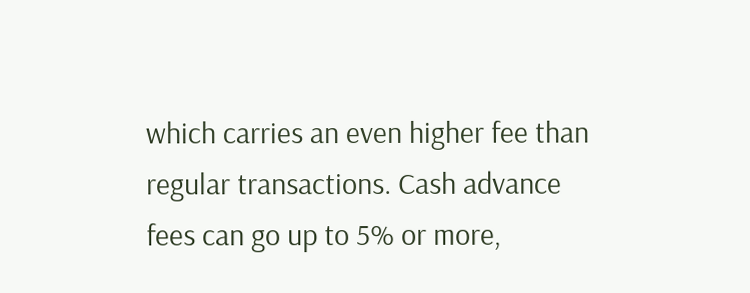which carries an even higher fee than regular transactions. Cash advance fees can go up to 5% or more,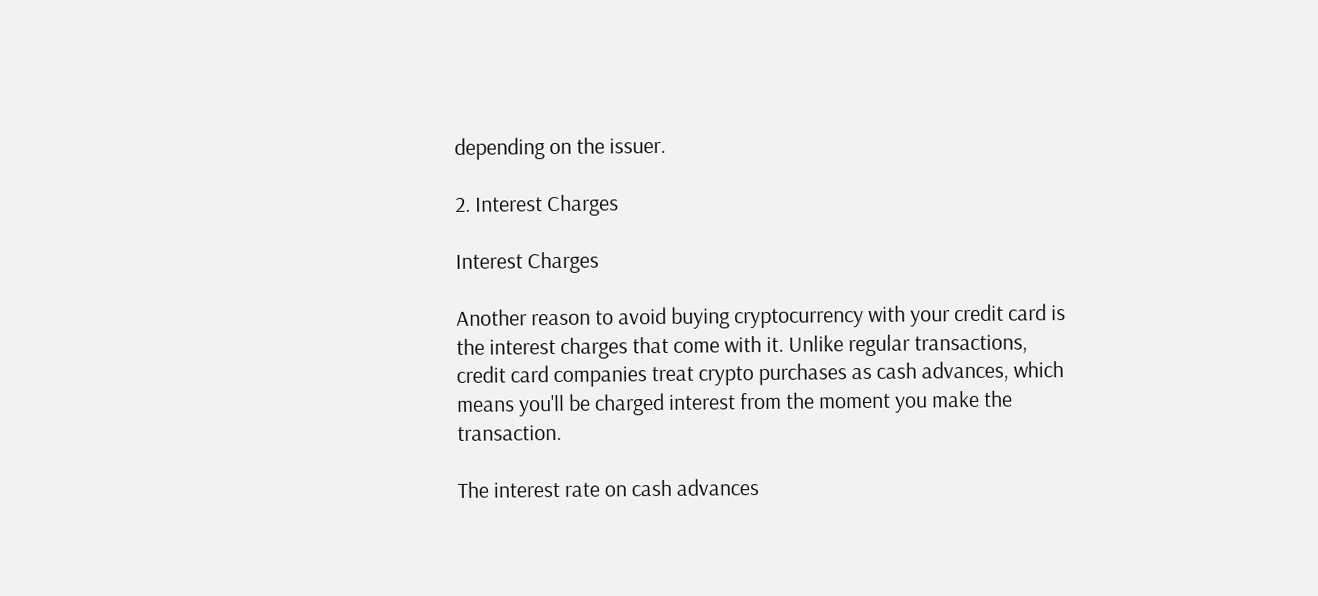depending on the issuer.

2. Interest Charges

Interest Charges

Another reason to avoid buying cryptocurrency with your credit card is the interest charges that come with it. Unlike regular transactions, credit card companies treat crypto purchases as cash advances, which means you'll be charged interest from the moment you make the transaction.

The interest rate on cash advances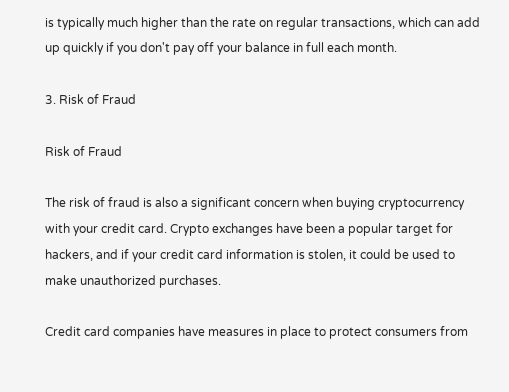is typically much higher than the rate on regular transactions, which can add up quickly if you don't pay off your balance in full each month.

3. Risk of Fraud

Risk of Fraud

The risk of fraud is also a significant concern when buying cryptocurrency with your credit card. Crypto exchanges have been a popular target for hackers, and if your credit card information is stolen, it could be used to make unauthorized purchases.

Credit card companies have measures in place to protect consumers from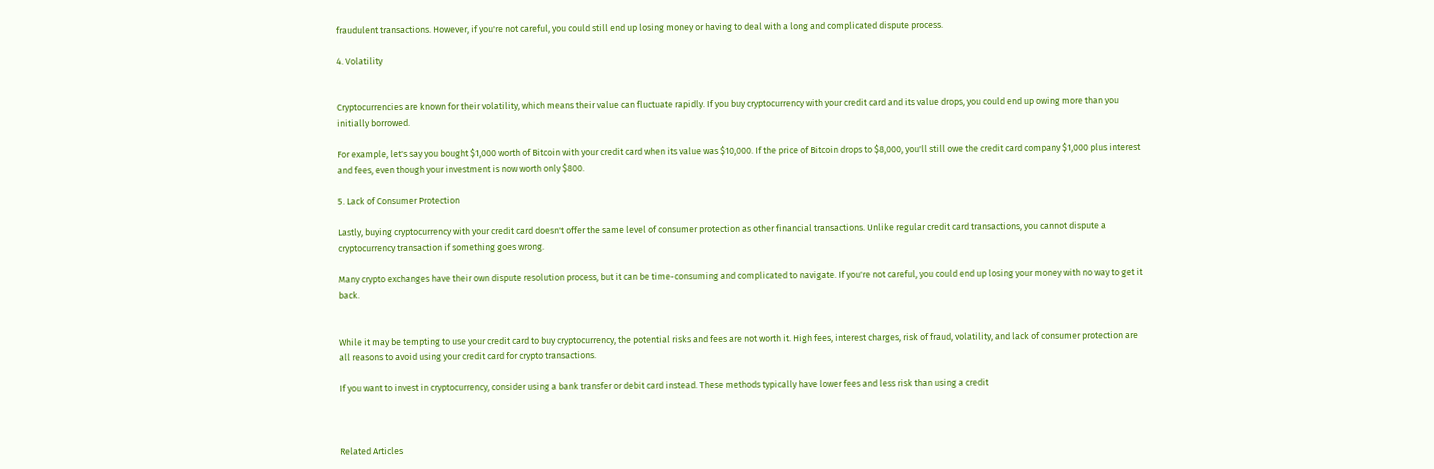fraudulent transactions. However, if you're not careful, you could still end up losing money or having to deal with a long and complicated dispute process.

4. Volatility


Cryptocurrencies are known for their volatility, which means their value can fluctuate rapidly. If you buy cryptocurrency with your credit card and its value drops, you could end up owing more than you initially borrowed.

For example, let's say you bought $1,000 worth of Bitcoin with your credit card when its value was $10,000. If the price of Bitcoin drops to $8,000, you'll still owe the credit card company $1,000 plus interest and fees, even though your investment is now worth only $800.

5. Lack of Consumer Protection

Lastly, buying cryptocurrency with your credit card doesn't offer the same level of consumer protection as other financial transactions. Unlike regular credit card transactions, you cannot dispute a cryptocurrency transaction if something goes wrong.

Many crypto exchanges have their own dispute resolution process, but it can be time-consuming and complicated to navigate. If you're not careful, you could end up losing your money with no way to get it back.


While it may be tempting to use your credit card to buy cryptocurrency, the potential risks and fees are not worth it. High fees, interest charges, risk of fraud, volatility, and lack of consumer protection are all reasons to avoid using your credit card for crypto transactions.

If you want to invest in cryptocurrency, consider using a bank transfer or debit card instead. These methods typically have lower fees and less risk than using a credit



Related Articles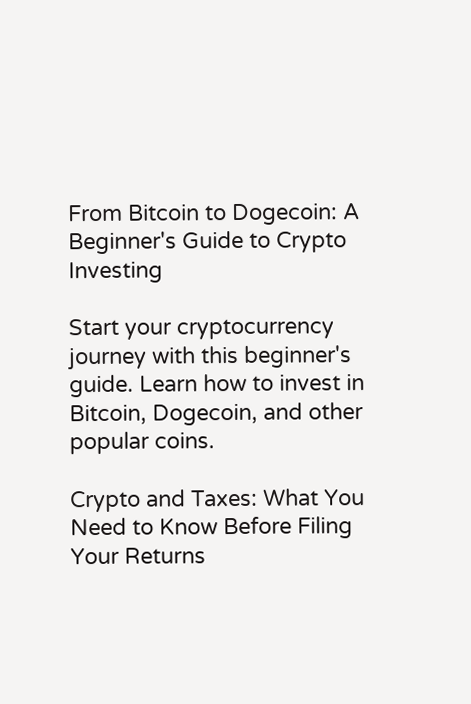From Bitcoin to Dogecoin: A Beginner's Guide to Crypto Investing

Start your cryptocurrency journey with this beginner's guide. Learn how to invest in Bitcoin, Dogecoin, and other popular coins.

Crypto and Taxes: What You Need to Know Before Filing Your Returns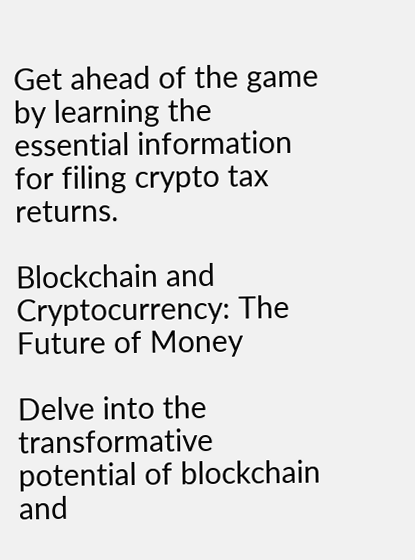Get ahead of the game by learning the essential information for filing crypto tax returns.

Blockchain and Cryptocurrency: The Future of Money

Delve into the transformative potential of blockchain and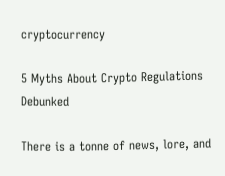cryptocurrency

5 Myths About Crypto Regulations Debunked

There is a tonne of news, lore, and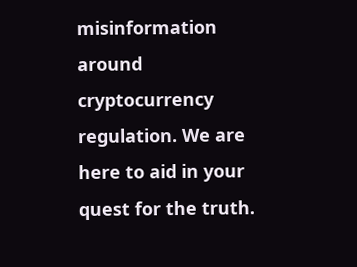misinformation around cryptocurrency regulation. We are here to aid in your quest for the truth.